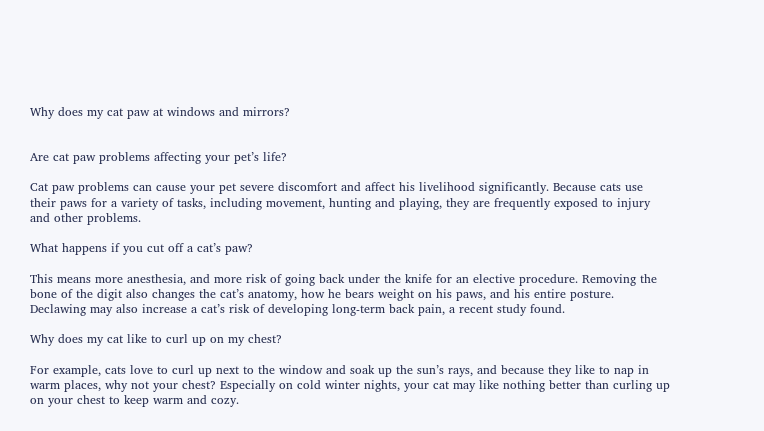Why does my cat paw at windows and mirrors?


Are cat paw problems affecting your pet’s life?

Cat paw problems can cause your pet severe discomfort and affect his livelihood significantly. Because cats use their paws for a variety of tasks, including movement, hunting and playing, they are frequently exposed to injury and other problems.

What happens if you cut off a cat’s paw?

This means more anesthesia, and more risk of going back under the knife for an elective procedure. Removing the bone of the digit also changes the cat’s anatomy, how he bears weight on his paws, and his entire posture. Declawing may also increase a cat’s risk of developing long-term back pain, a recent study found.

Why does my cat like to curl up on my chest?

For example, cats love to curl up next to the window and soak up the sun’s rays, and because they like to nap in warm places, why not your chest? Especially on cold winter nights, your cat may like nothing better than curling up on your chest to keep warm and cozy.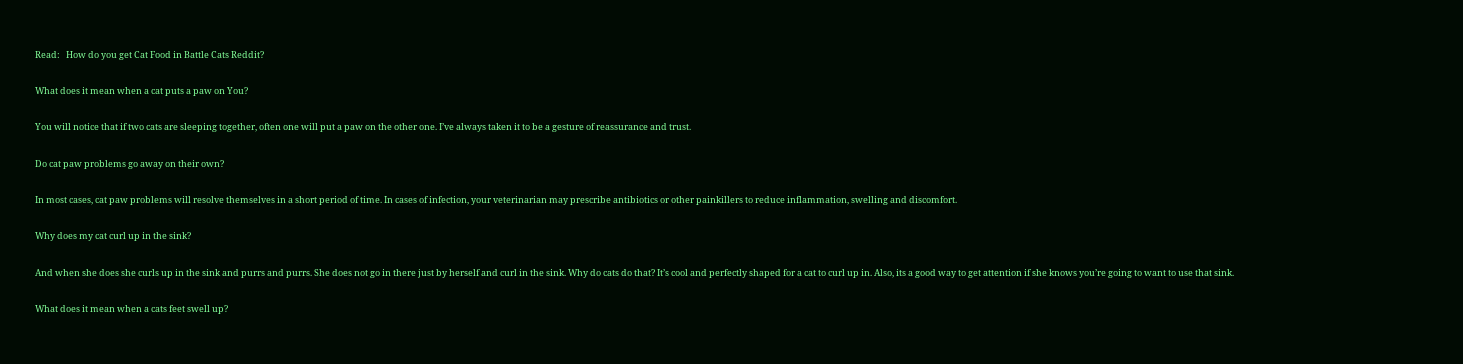Read:   How do you get Cat Food in Battle Cats Reddit?

What does it mean when a cat puts a paw on You?

You will notice that if two cats are sleeping together, often one will put a paw on the other one. I’ve always taken it to be a gesture of reassurance and trust.

Do cat paw problems go away on their own?

In most cases, cat paw problems will resolve themselves in a short period of time. In cases of infection, your veterinarian may prescribe antibiotics or other painkillers to reduce inflammation, swelling and discomfort.

Why does my cat curl up in the sink?

And when she does she curls up in the sink and purrs and purrs. She does not go in there just by herself and curl in the sink. Why do cats do that? It’s cool and perfectly shaped for a cat to curl up in. Also, its a good way to get attention if she knows you’re going to want to use that sink.

What does it mean when a cats feet swell up?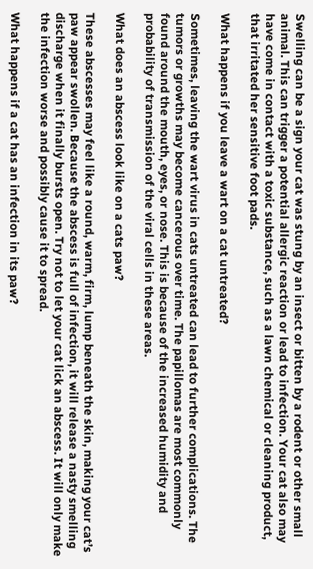Swelling can be a sign your cat was stung by an insect or bitten by a rodent or other small animal. This can trigger a potential allergic reaction or lead to infection. Your cat also may have come in contact with a toxic substance, such as a lawn chemical or cleaning product, that irritated her sensitive foot pads.

What happens if you leave a wart on a cat untreated?

Sometimes, leaving the wart virus in cats untreated can lead to further complications. The tumors or growths may become cancerous over time. The papillomas are most commonly found around the mouth, eyes, or nose. This is because of the increased humidity and probability of transmission of the viral cells in these areas.

What does an abscess look like on a cats paw?

These abscesses may feel like a round, warm, firm, lump beneath the skin, making your cat’s paw appear swollen. Because the abscess is full of infection, it will release a nasty smelling discharge when it finally bursts open. Try not to let your cat lick an abscess. It will only make the infection worse and possibly cause it to spread.

What happens if a cat has an infection in its paw?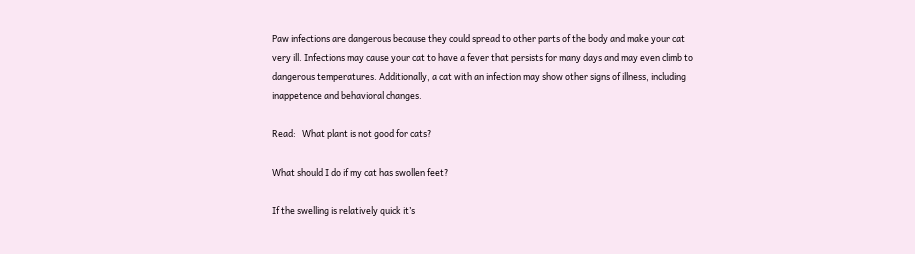Paw infections are dangerous because they could spread to other parts of the body and make your cat very ill. Infections may cause your cat to have a fever that persists for many days and may even climb to dangerous temperatures. Additionally, a cat with an infection may show other signs of illness, including inappetence and behavioral changes.

Read:   What plant is not good for cats?

What should I do if my cat has swollen feet?

If the swelling is relatively quick it’s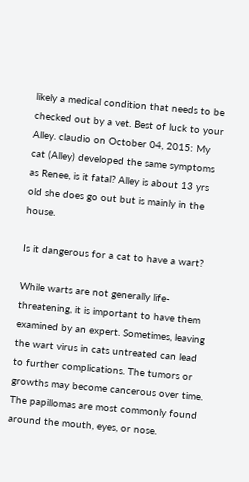likely a medical condition that needs to be checked out by a vet. Best of luck to your Alley. claudio on October 04, 2015: My cat (Alley) developed the same symptoms as Renee, is it fatal? Alley is about 13 yrs old she does go out but is mainly in the house.

Is it dangerous for a cat to have a wart?

While warts are not generally life-threatening, it is important to have them examined by an expert. Sometimes, leaving the wart virus in cats untreated can lead to further complications. The tumors or growths may become cancerous over time. The papillomas are most commonly found around the mouth, eyes, or nose.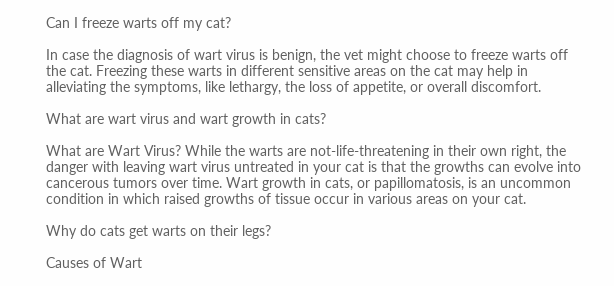Can I freeze warts off my cat?

In case the diagnosis of wart virus is benign, the vet might choose to freeze warts off the cat. Freezing these warts in different sensitive areas on the cat may help in alleviating the symptoms, like lethargy, the loss of appetite, or overall discomfort.

What are wart virus and wart growth in cats?

What are Wart Virus? While the warts are not-life-threatening in their own right, the danger with leaving wart virus untreated in your cat is that the growths can evolve into cancerous tumors over time. Wart growth in cats, or papillomatosis, is an uncommon condition in which raised growths of tissue occur in various areas on your cat.

Why do cats get warts on their legs?

Causes of Wart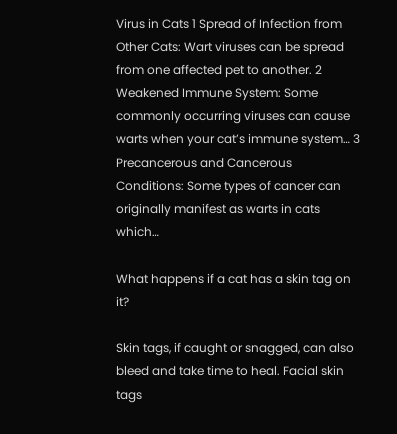Virus in Cats 1 Spread of Infection from Other Cats: Wart viruses can be spread from one affected pet to another. 2 Weakened Immune System: Some commonly occurring viruses can cause warts when your cat’s immune system… 3 Precancerous and Cancerous Conditions: Some types of cancer can originally manifest as warts in cats which…

What happens if a cat has a skin tag on it?

Skin tags, if caught or snagged, can also bleed and take time to heal. Facial skin tags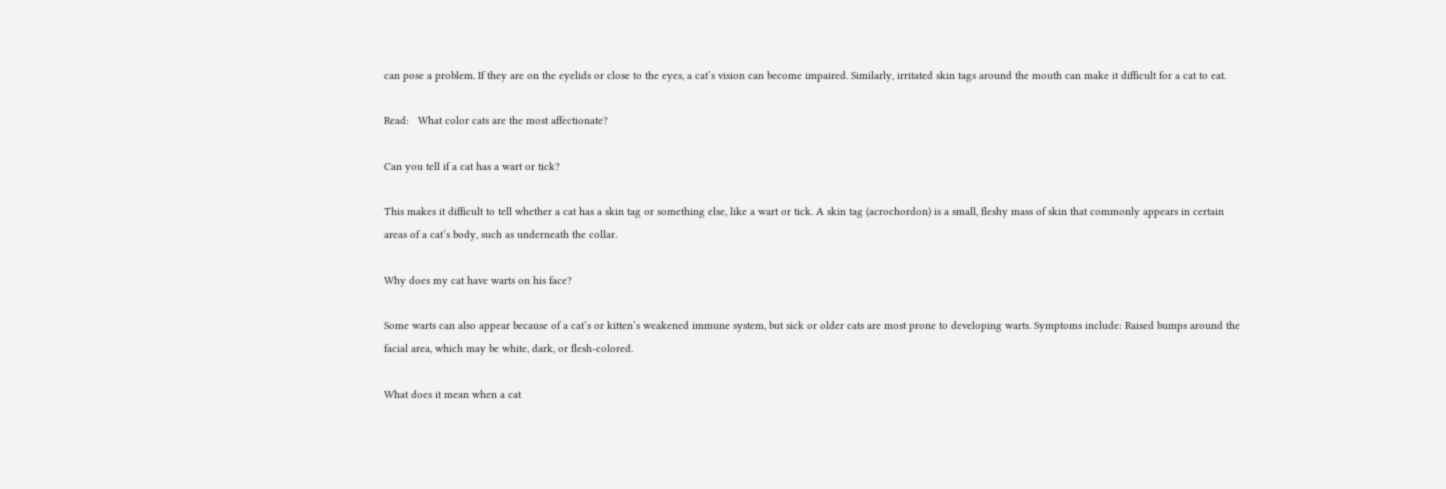can pose a problem. If they are on the eyelids or close to the eyes, a cat’s vision can become impaired. Similarly, irritated skin tags around the mouth can make it difficult for a cat to eat.

Read:   What color cats are the most affectionate?

Can you tell if a cat has a wart or tick?

This makes it difficult to tell whether a cat has a skin tag or something else, like a wart or tick. A skin tag (acrochordon) is a small, fleshy mass of skin that commonly appears in certain areas of a cat’s body, such as underneath the collar.

Why does my cat have warts on his face?

Some warts can also appear because of a cat’s or kitten’s weakened immune system, but sick or older cats are most prone to developing warts. Symptoms include: Raised bumps around the facial area, which may be white, dark, or flesh-colored.

What does it mean when a cat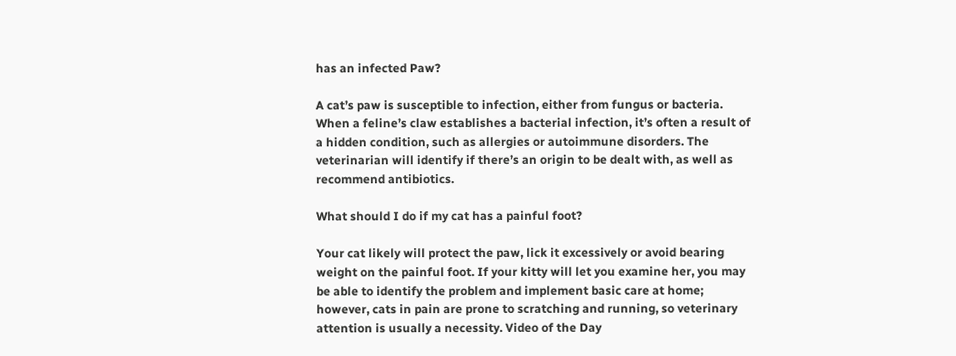has an infected Paw?

A cat’s paw is susceptible to infection, either from fungus or bacteria. When a feline’s claw establishes a bacterial infection, it’s often a result of a hidden condition, such as allergies or autoimmune disorders. The veterinarian will identify if there’s an origin to be dealt with, as well as recommend antibiotics.

What should I do if my cat has a painful foot?

Your cat likely will protect the paw, lick it excessively or avoid bearing weight on the painful foot. If your kitty will let you examine her, you may be able to identify the problem and implement basic care at home; however, cats in pain are prone to scratching and running, so veterinary attention is usually a necessity. Video of the Day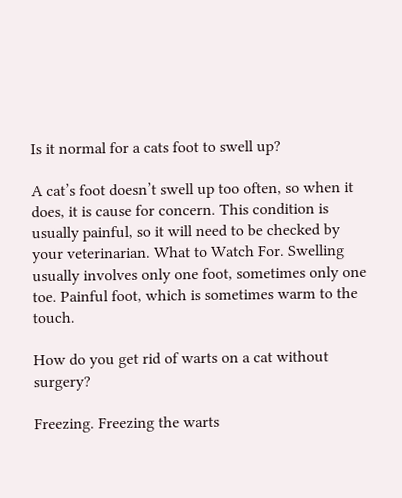Is it normal for a cats foot to swell up?

A cat’s foot doesn’t swell up too often, so when it does, it is cause for concern. This condition is usually painful, so it will need to be checked by your veterinarian. What to Watch For. Swelling usually involves only one foot, sometimes only one toe. Painful foot, which is sometimes warm to the touch.

How do you get rid of warts on a cat without surgery?

Freezing. Freezing the warts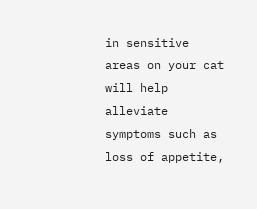in sensitive areas on your cat will help alleviate symptoms such as loss of appetite,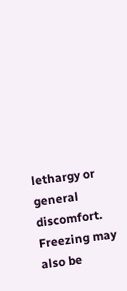lethargy or general discomfort. Freezing may also be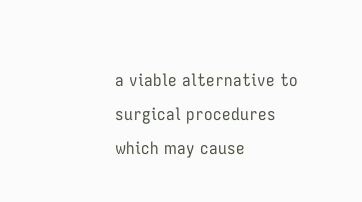a viable alternative to surgical procedures which may cause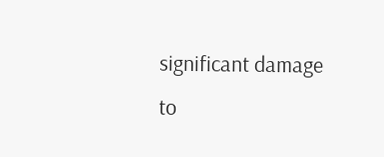significant damage to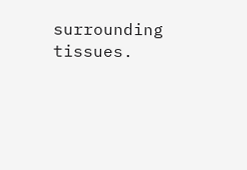surrounding tissues.